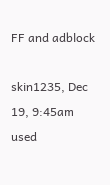FF and adblock

skin1235, Dec 19, 9:45am
used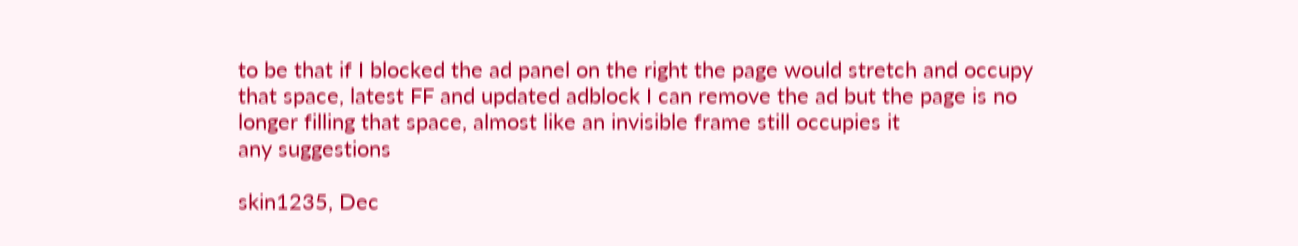to be that if I blocked the ad panel on the right the page would stretch and occupy that space, latest FF and updated adblock I can remove the ad but the page is no longer filling that space, almost like an invisible frame still occupies it
any suggestions

skin1235, Dec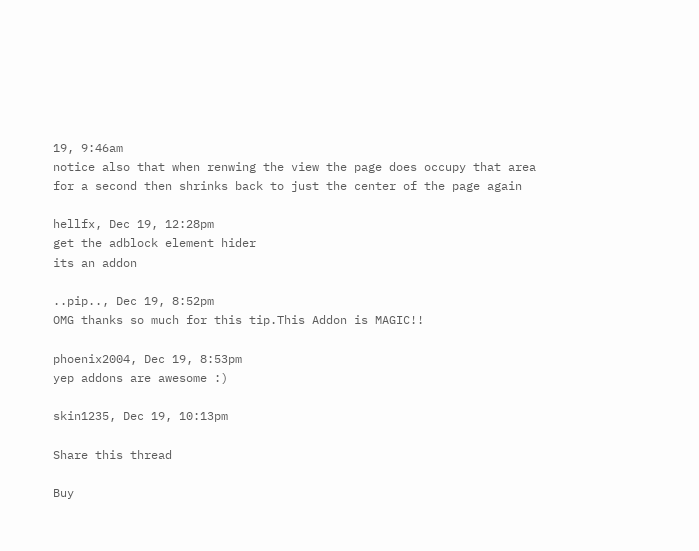19, 9:46am
notice also that when renwing the view the page does occupy that area for a second then shrinks back to just the center of the page again

hellfx, Dec 19, 12:28pm
get the adblock element hider
its an addon

..pip.., Dec 19, 8:52pm
OMG thanks so much for this tip.This Addon is MAGIC!!

phoenix2004, Dec 19, 8:53pm
yep addons are awesome :)

skin1235, Dec 19, 10:13pm

Share this thread

Buy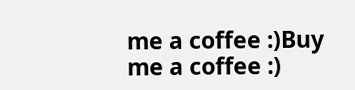me a coffee :)Buy me a coffee :)